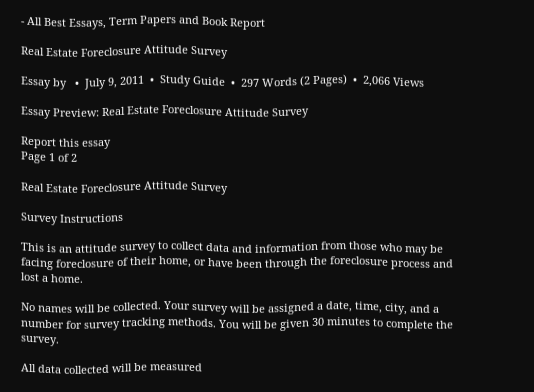- All Best Essays, Term Papers and Book Report

Real Estate Foreclosure Attitude Survey

Essay by   •  July 9, 2011  •  Study Guide  •  297 Words (2 Pages)  •  2,066 Views

Essay Preview: Real Estate Foreclosure Attitude Survey

Report this essay
Page 1 of 2

Real Estate Foreclosure Attitude Survey

Survey Instructions

This is an attitude survey to collect data and information from those who may be facing foreclosure of their home, or have been through the foreclosure process and lost a home.

No names will be collected. Your survey will be assigned a date, time, city, and a number for survey tracking methods. You will be given 30 minutes to complete the survey.

All data collected will be measured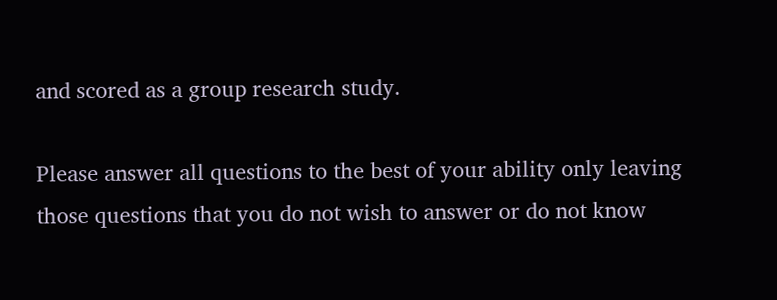and scored as a group research study.

Please answer all questions to the best of your ability only leaving those questions that you do not wish to answer or do not know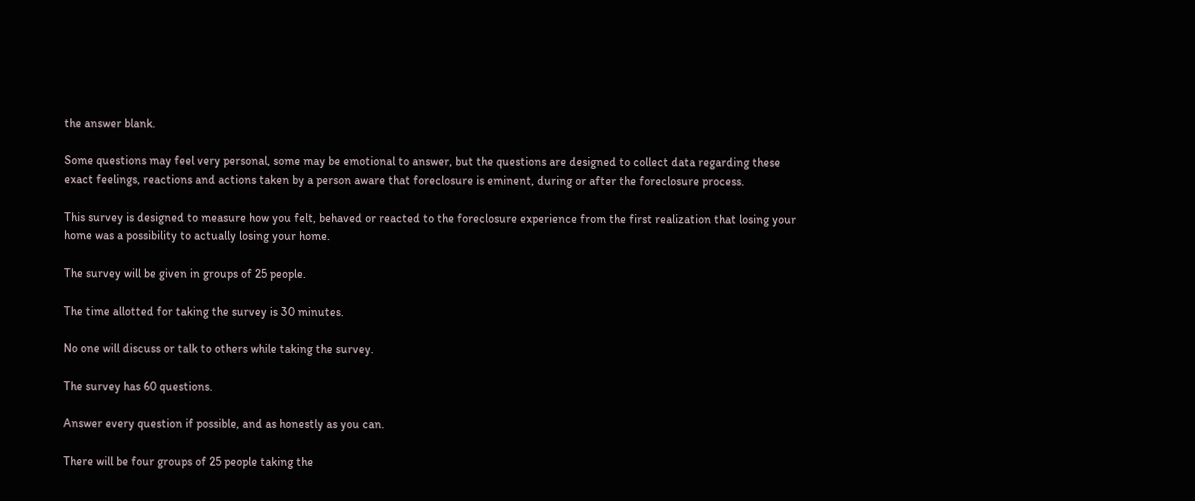the answer blank.

Some questions may feel very personal, some may be emotional to answer, but the questions are designed to collect data regarding these exact feelings, reactions and actions taken by a person aware that foreclosure is eminent, during or after the foreclosure process.

This survey is designed to measure how you felt, behaved or reacted to the foreclosure experience from the first realization that losing your home was a possibility to actually losing your home.

The survey will be given in groups of 25 people.

The time allotted for taking the survey is 30 minutes.

No one will discuss or talk to others while taking the survey.

The survey has 60 questions.

Answer every question if possible, and as honestly as you can.

There will be four groups of 25 people taking the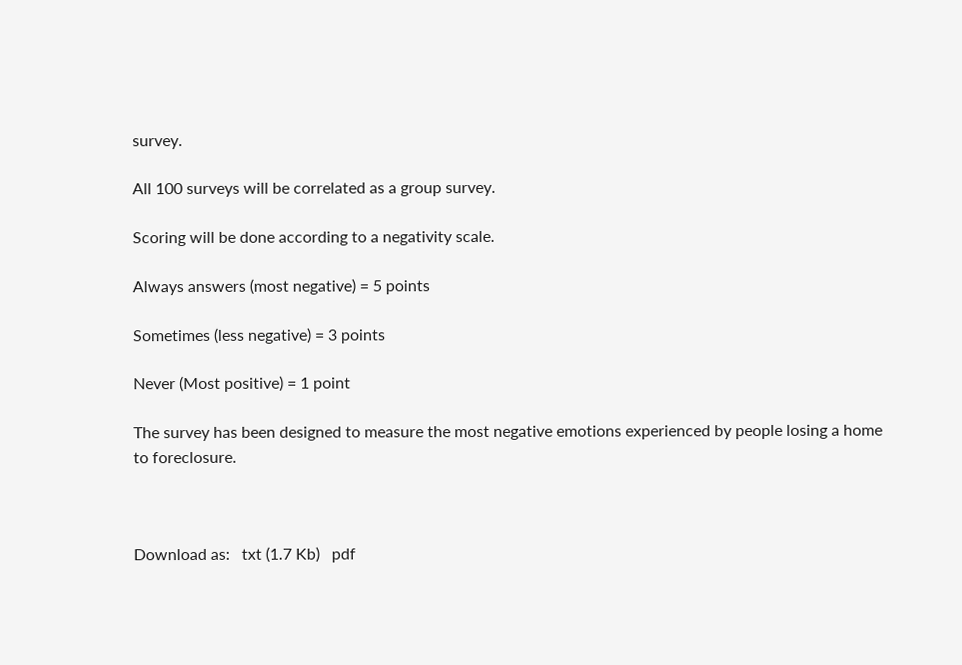survey.

All 100 surveys will be correlated as a group survey.

Scoring will be done according to a negativity scale.

Always answers (most negative) = 5 points

Sometimes (less negative) = 3 points

Never (Most positive) = 1 point

The survey has been designed to measure the most negative emotions experienced by people losing a home to foreclosure.



Download as:   txt (1.7 Kb)   pdf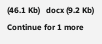(46.1 Kb)   docx (9.2 Kb)
Continue for 1 more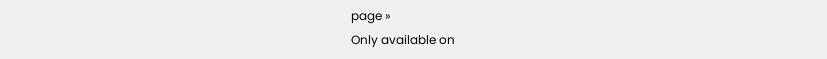page »
Only available on